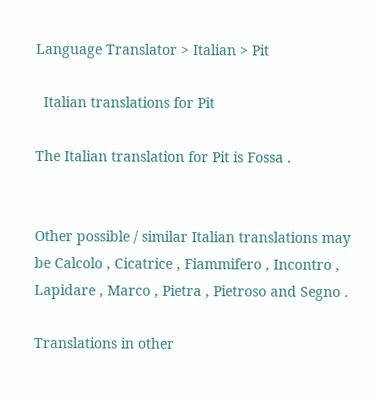Language Translator > Italian > Pit

  Italian translations for Pit

The Italian translation for Pit is Fossa .


Other possible / similar Italian translations may be Calcolo , Cicatrice , Fiammifero , Incontro , Lapidare , Marco , Pietra , Pietroso and Segno .

Translations in other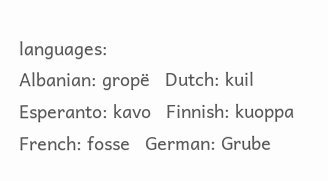languages:
Albanian: gropë   Dutch: kuil
Esperanto: kavo   Finnish: kuoppa
French: fosse   German: Grube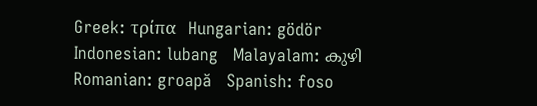Greek: τρίπα   Hungarian: gödör
Indonesian: lubang   Malayalam: കുഴി
Romanian: groapă   Spanish: foso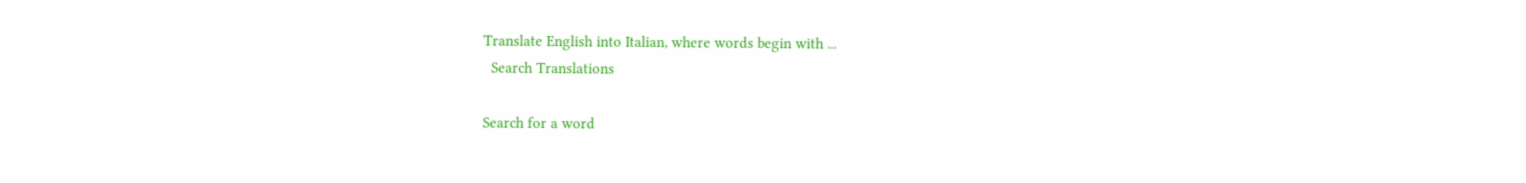Translate English into Italian, where words begin with ...
  Search Translations

Search for a word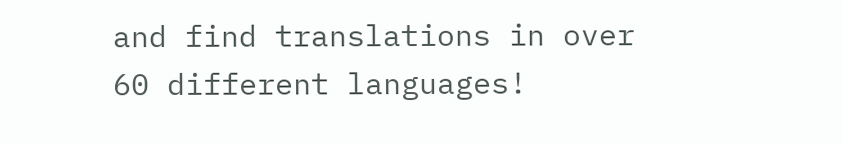and find translations in over 60 different languages!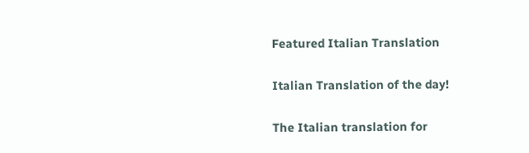Featured Italian Translation

Italian Translation of the day!

The Italian translation for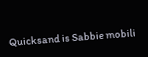Quicksand is Sabbie mobili